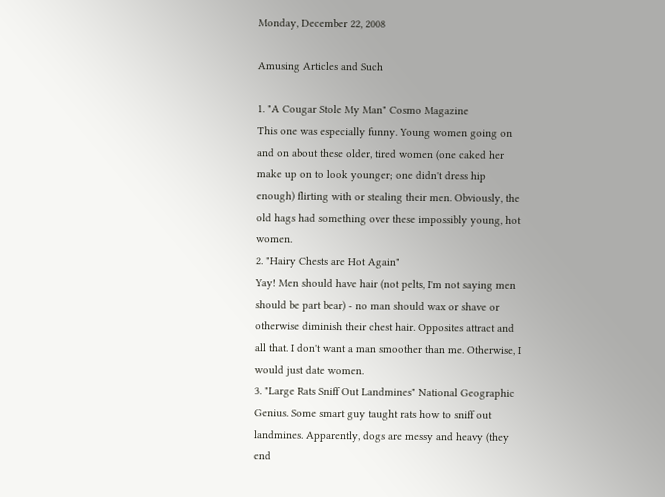Monday, December 22, 2008

Amusing Articles and Such

1. "A Cougar Stole My Man" Cosmo Magazine
This one was especially funny. Young women going on and on about these older, tired women (one caked her make up on to look younger; one didn't dress hip enough) flirting with or stealing their men. Obviously, the old hags had something over these impossibly young, hot women.
2. "Hairy Chests are Hot Again"
Yay! Men should have hair (not pelts, I'm not saying men should be part bear) - no man should wax or shave or otherwise diminish their chest hair. Opposites attract and all that. I don't want a man smoother than me. Otherwise, I would just date women.
3. "Large Rats Sniff Out Landmines" National Geographic
Genius. Some smart guy taught rats how to sniff out landmines. Apparently, dogs are messy and heavy (they end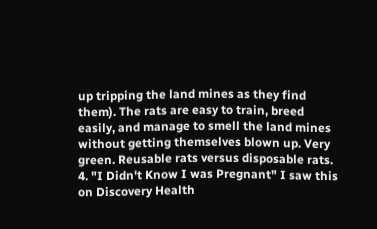up tripping the land mines as they find them). The rats are easy to train, breed easily, and manage to smell the land mines without getting themselves blown up. Very green. Reusable rats versus disposable rats.
4. "I Didn't Know I was Pregnant" I saw this on Discovery Health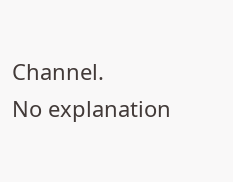Channel.
No explanation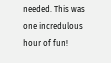needed. This was one incredulous hour of fun!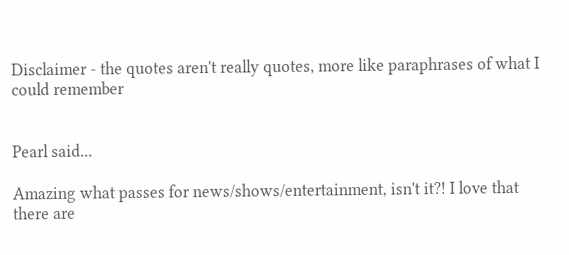Disclaimer - the quotes aren't really quotes, more like paraphrases of what I could remember


Pearl said...

Amazing what passes for news/shows/entertainment, isn't it?! I love that there are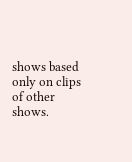shows based only on clips of other shows.